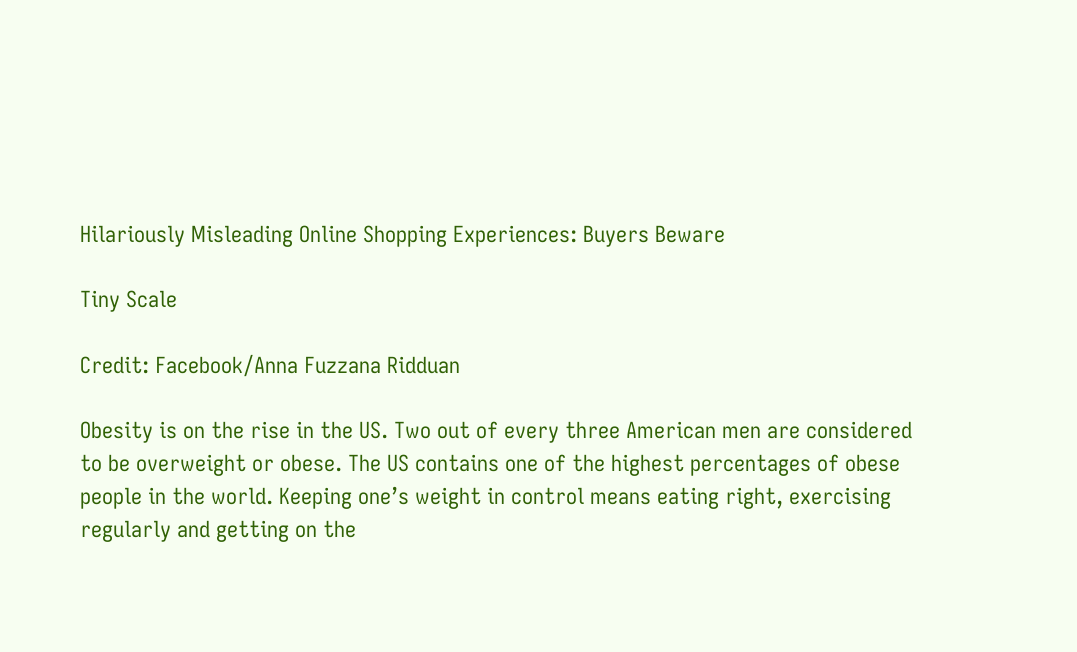Hilariously Misleading Online Shopping Experiences: Buyers Beware

Tiny Scale

Credit: Facebook/Anna Fuzzana Ridduan

Obesity is on the rise in the US. Two out of every three American men are considered to be overweight or obese. The US contains one of the highest percentages of obese people in the world. Keeping one’s weight in control means eating right, exercising regularly and getting on the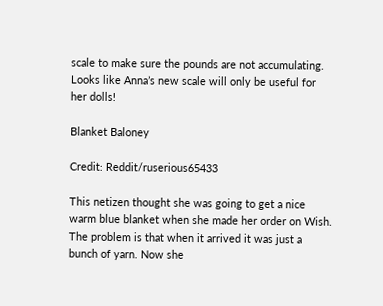scale to make sure the pounds are not accumulating. Looks like Anna’s new scale will only be useful for her dolls!

Blanket Baloney

Credit: Reddit/ruserious65433

This netizen thought she was going to get a nice warm blue blanket when she made her order on Wish. The problem is that when it arrived it was just a bunch of yarn. Now she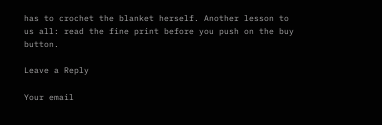has to crochet the blanket herself. Another lesson to us all: read the fine print before you push on the buy button.

Leave a Reply

Your email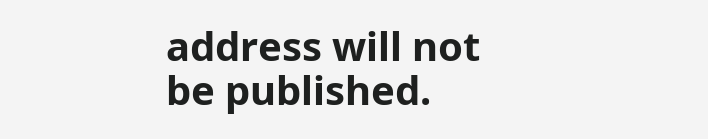address will not be published.